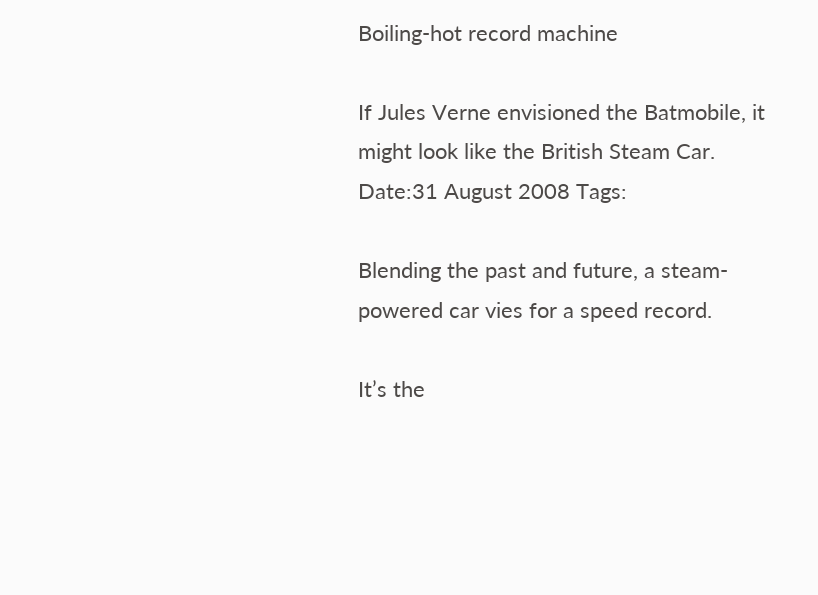Boiling-hot record machine

If Jules Verne envisioned the Batmobile, it might look like the British Steam Car.
Date:31 August 2008 Tags:

Blending the past and future, a steam-powered car vies for a speed record.

It’s the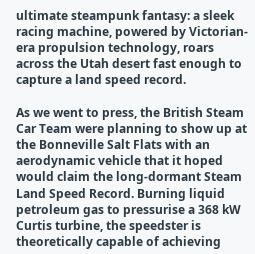ultimate steampunk fantasy: a sleek racing machine, powered by Victorian-era propulsion technology, roars across the Utah desert fast enough to capture a land speed record.

As we went to press, the British Steam Car Team were planning to show up at the Bonneville Salt Flats with an aerodynamic vehicle that it hoped would claim the long-dormant Steam Land Speed Record. Burning liquid petroleum gas to pressurise a 368 kW Curtis turbine, the speedster is theoretically capable of achieving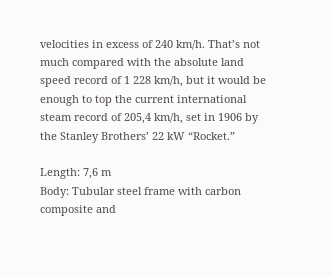velocities in excess of 240 km/h. That’s not much compared with the absolute land speed record of 1 228 km/h, but it would be enough to top the current international steam record of 205,4 km/h, set in 1906 by the Stanley Brothers’ 22 kW “Rocket.”

Length: 7,6 m
Body: Tubular steel frame with carbon composite and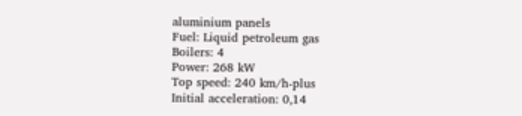aluminium panels
Fuel: Liquid petroleum gas
Boilers: 4
Power: 268 kW
Top speed: 240 km/h-plus
Initial acceleration: 0,14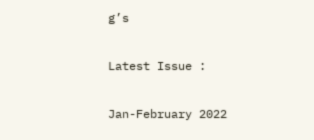g’s

Latest Issue :

Jan-February 2022